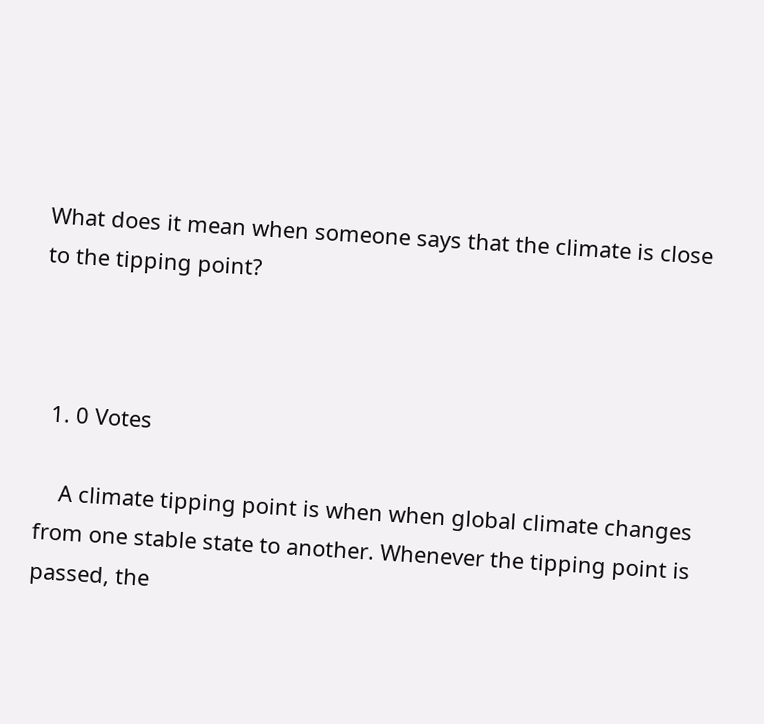What does it mean when someone says that the climate is close to the tipping point?



  1. 0 Votes

    A climate tipping point is when when global climate changes from one stable state to another. Whenever the tipping point is passed, the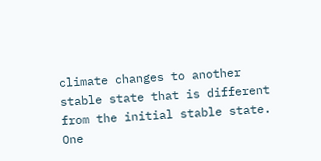climate changes to another stable state that is different from the initial stable state. One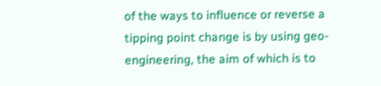of the ways to influence or reverse a tipping point change is by using geo-engineering, the aim of which is to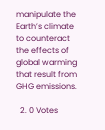manipulate the Earth’s climate to counteract the effects of global warming that result from GHG emissions.

  2. 0 Votes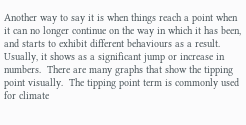Another way to say it is when things reach a point when it can no longer continue on the way in which it has been, and starts to exhibit different behaviours as a result.  Usually, it shows as a significant jump or increase in numbers.  There are many graphs that show the tipping point visually.  The tipping point term is commonly used for climate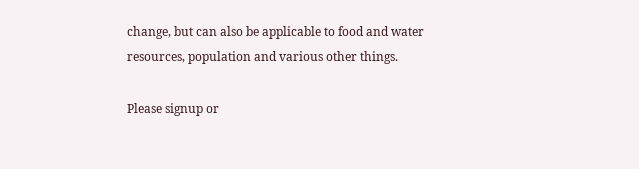change, but can also be applicable to food and water resources, population and various other things.

Please signup or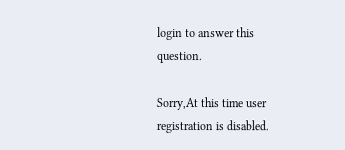login to answer this question.

Sorry,At this time user registration is disabled.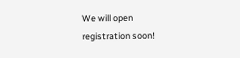We will open registration soon!